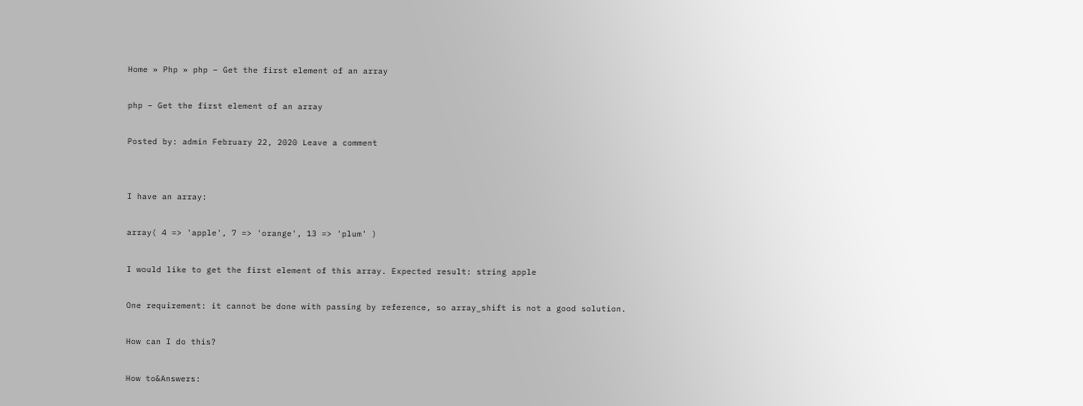Home » Php » php – Get the first element of an array

php – Get the first element of an array

Posted by: admin February 22, 2020 Leave a comment


I have an array:

array( 4 => 'apple', 7 => 'orange', 13 => 'plum' )

I would like to get the first element of this array. Expected result: string apple

One requirement: it cannot be done with passing by reference, so array_shift is not a good solution.

How can I do this?

How to&Answers: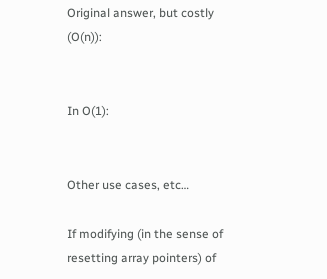Original answer, but costly (O(n)):


In O(1):


Other use cases, etc…

If modifying (in the sense of resetting array pointers) of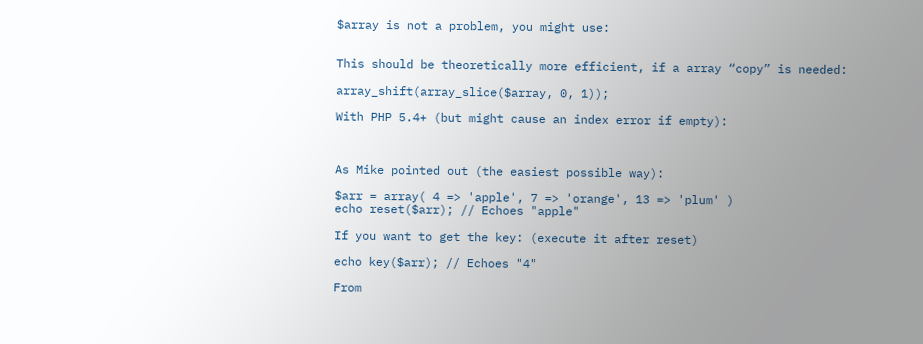$array is not a problem, you might use:


This should be theoretically more efficient, if a array “copy” is needed:

array_shift(array_slice($array, 0, 1));

With PHP 5.4+ (but might cause an index error if empty):



As Mike pointed out (the easiest possible way):

$arr = array( 4 => 'apple', 7 => 'orange', 13 => 'plum' )
echo reset($arr); // Echoes "apple"

If you want to get the key: (execute it after reset)

echo key($arr); // Echoes "4"

From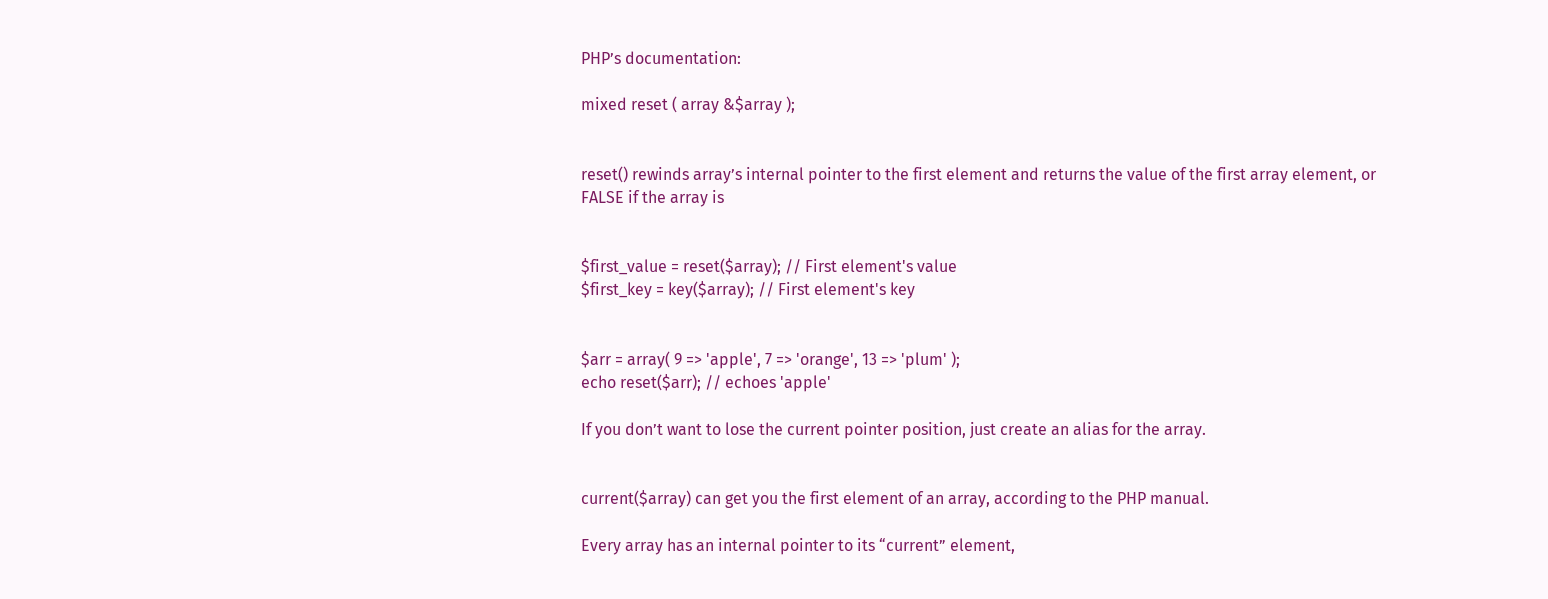PHP’s documentation:

mixed reset ( array &$array );


reset() rewinds array’s internal pointer to the first element and returns the value of the first array element, or FALSE if the array is


$first_value = reset($array); // First element's value
$first_key = key($array); // First element's key


$arr = array( 9 => 'apple', 7 => 'orange', 13 => 'plum' );
echo reset($arr); // echoes 'apple'

If you don’t want to lose the current pointer position, just create an alias for the array.


current($array) can get you the first element of an array, according to the PHP manual.

Every array has an internal pointer to its “current” element,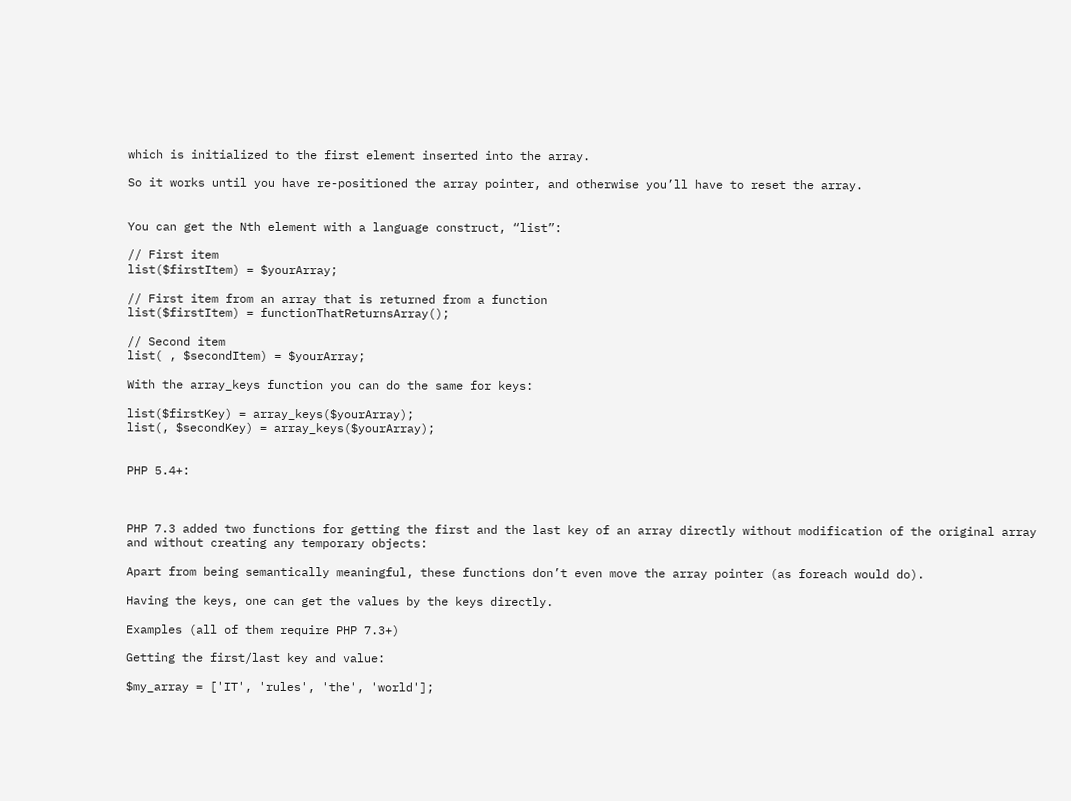which is initialized to the first element inserted into the array.

So it works until you have re-positioned the array pointer, and otherwise you’ll have to reset the array.


You can get the Nth element with a language construct, “list”:

// First item
list($firstItem) = $yourArray;

// First item from an array that is returned from a function
list($firstItem) = functionThatReturnsArray();

// Second item
list( , $secondItem) = $yourArray;

With the array_keys function you can do the same for keys:

list($firstKey) = array_keys($yourArray);
list(, $secondKey) = array_keys($yourArray);


PHP 5.4+:



PHP 7.3 added two functions for getting the first and the last key of an array directly without modification of the original array and without creating any temporary objects:

Apart from being semantically meaningful, these functions don’t even move the array pointer (as foreach would do).

Having the keys, one can get the values by the keys directly.

Examples (all of them require PHP 7.3+)

Getting the first/last key and value:

$my_array = ['IT', 'rules', 'the', 'world'];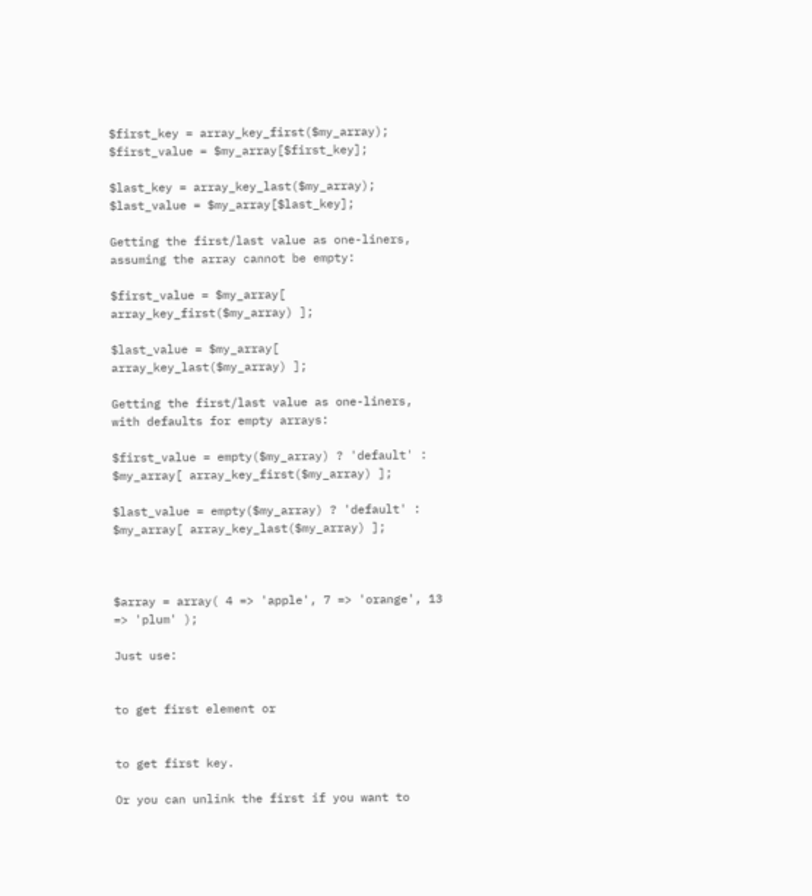$first_key = array_key_first($my_array);
$first_value = $my_array[$first_key];

$last_key = array_key_last($my_array);
$last_value = $my_array[$last_key];

Getting the first/last value as one-liners, assuming the array cannot be empty:

$first_value = $my_array[ array_key_first($my_array) ];

$last_value = $my_array[ array_key_last($my_array) ];

Getting the first/last value as one-liners, with defaults for empty arrays:

$first_value = empty($my_array) ? 'default' : $my_array[ array_key_first($my_array) ];

$last_value = empty($my_array) ? 'default' : $my_array[ array_key_last($my_array) ];



$array = array( 4 => 'apple', 7 => 'orange', 13 => 'plum' );

Just use:


to get first element or


to get first key.

Or you can unlink the first if you want to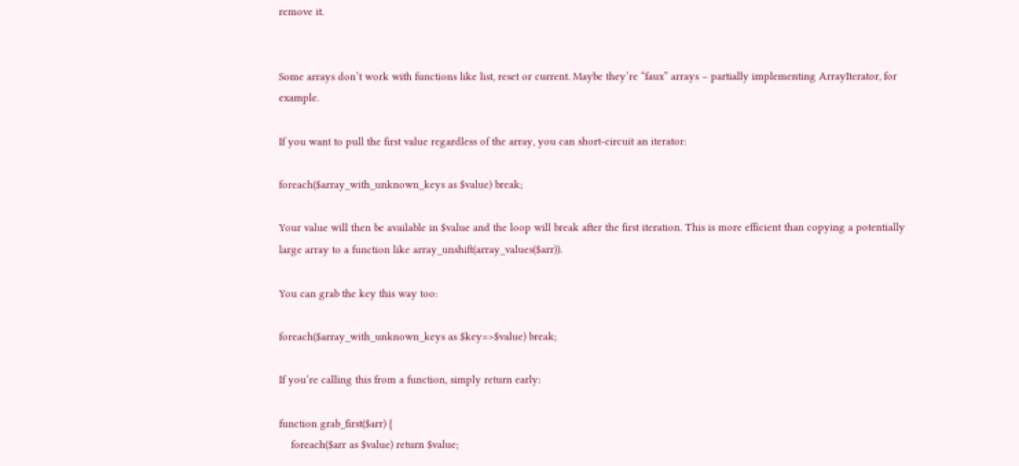remove it.


Some arrays don’t work with functions like list, reset or current. Maybe they’re “faux” arrays – partially implementing ArrayIterator, for example.

If you want to pull the first value regardless of the array, you can short-circuit an iterator:

foreach($array_with_unknown_keys as $value) break;

Your value will then be available in $value and the loop will break after the first iteration. This is more efficient than copying a potentially large array to a function like array_unshift(array_values($arr)).

You can grab the key this way too:

foreach($array_with_unknown_keys as $key=>$value) break;

If you’re calling this from a function, simply return early:

function grab_first($arr) {
    foreach($arr as $value) return $value;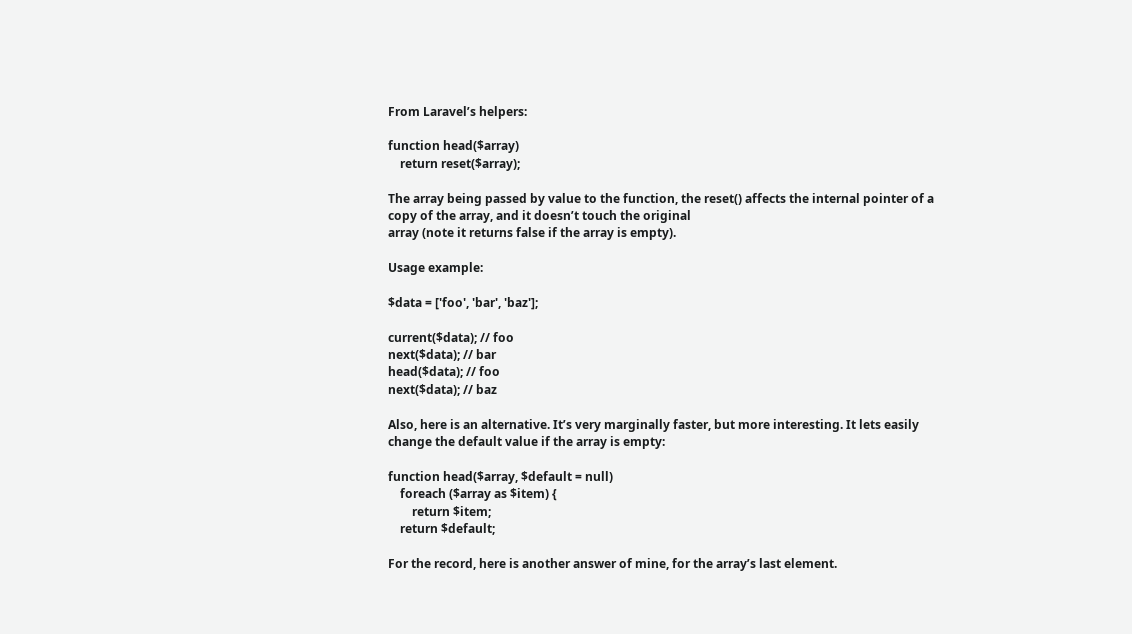From Laravel’s helpers:

function head($array)
    return reset($array);

The array being passed by value to the function, the reset() affects the internal pointer of a copy of the array, and it doesn’t touch the original
array (note it returns false if the array is empty).

Usage example:

$data = ['foo', 'bar', 'baz'];

current($data); // foo
next($data); // bar
head($data); // foo
next($data); // baz

Also, here is an alternative. It’s very marginally faster, but more interesting. It lets easily change the default value if the array is empty:

function head($array, $default = null)
    foreach ($array as $item) {
        return $item;
    return $default;

For the record, here is another answer of mine, for the array’s last element.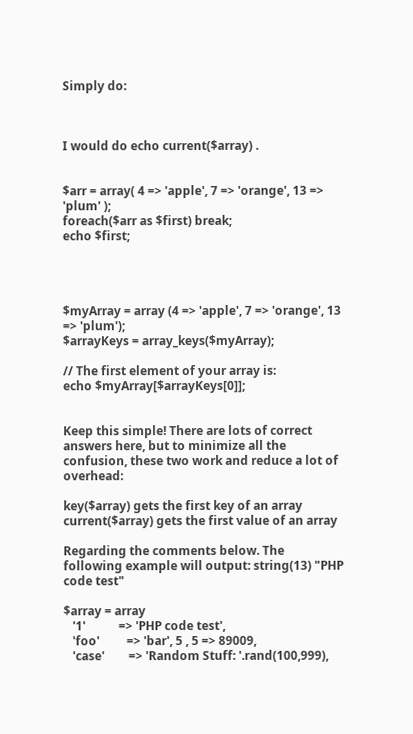Simply do:



I would do echo current($array) .


$arr = array( 4 => 'apple', 7 => 'orange', 13 => 'plum' );
foreach($arr as $first) break;
echo $first;




$myArray = array (4 => 'apple', 7 => 'orange', 13 => 'plum');
$arrayKeys = array_keys($myArray);

// The first element of your array is:
echo $myArray[$arrayKeys[0]];


Keep this simple! There are lots of correct answers here, but to minimize all the confusion, these two work and reduce a lot of overhead:

key($array) gets the first key of an array
current($array) gets the first value of an array

Regarding the comments below. The following example will output: string(13) "PHP code test"

$array = array
   '1'           => 'PHP code test',
   'foo'         => 'bar', 5 , 5 => 89009,
   'case'        => 'Random Stuff: '.rand(100,999),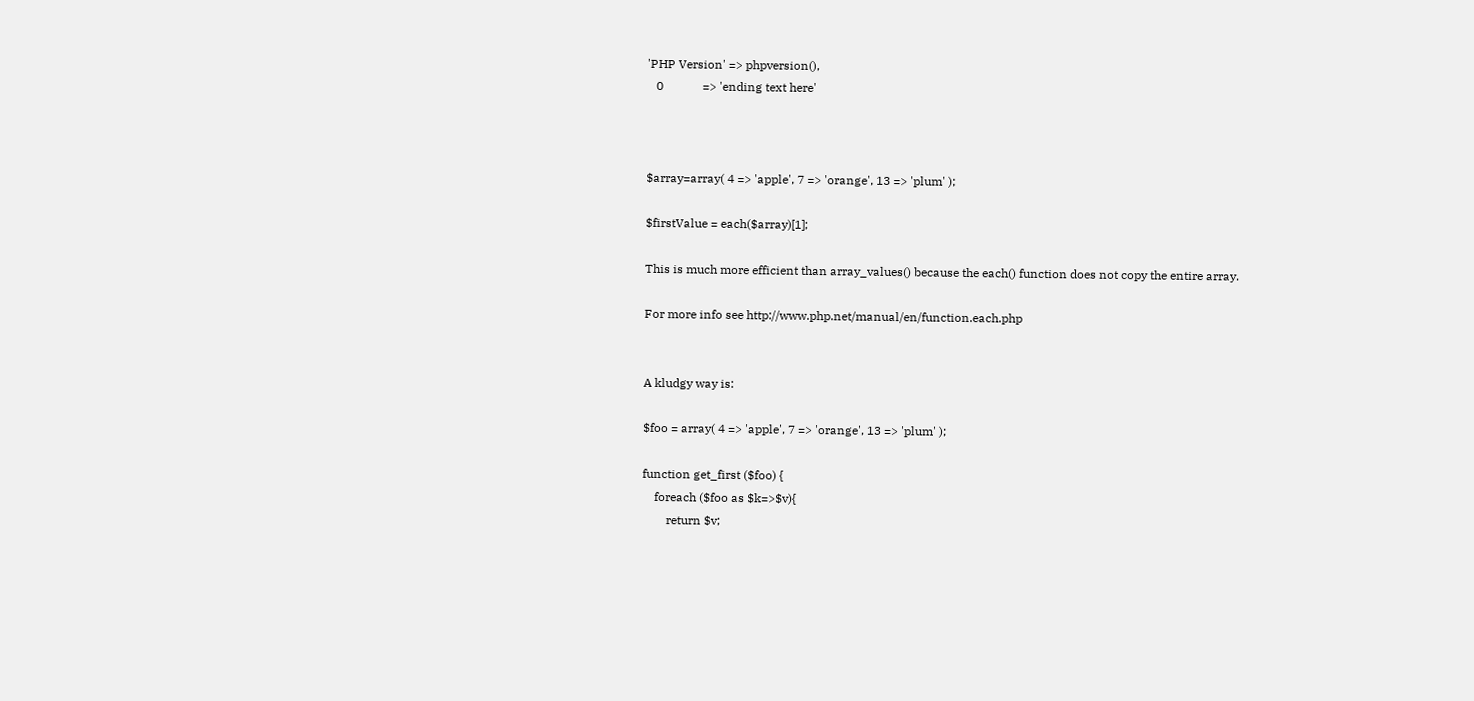'PHP Version' => phpversion(),
   0             => 'ending text here'



$array=array( 4 => 'apple', 7 => 'orange', 13 => 'plum' );

$firstValue = each($array)[1];

This is much more efficient than array_values() because the each() function does not copy the entire array.

For more info see http://www.php.net/manual/en/function.each.php


A kludgy way is:

$foo = array( 4 => 'apple', 7 => 'orange', 13 => 'plum' );

function get_first ($foo) {
    foreach ($foo as $k=>$v){
        return $v;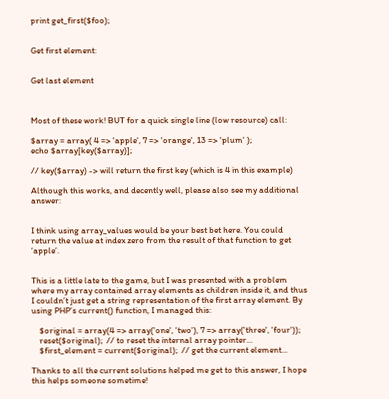print get_first($foo);


Get first element:


Get last element



Most of these work! BUT for a quick single line (low resource) call:

$array = array( 4 => 'apple', 7 => 'orange', 13 => 'plum' );
echo $array[key($array)];

// key($array) -> will return the first key (which is 4 in this example)

Although this works, and decently well, please also see my additional answer:


I think using array_values would be your best bet here. You could return the value at index zero from the result of that function to get ‘apple’.


This is a little late to the game, but I was presented with a problem where my array contained array elements as children inside it, and thus I couldn’t just get a string representation of the first array element. By using PHP’s current() function, I managed this:

    $original = array(4 => array('one', 'two'), 7 => array('three', 'four'));
    reset($original);  // to reset the internal array pointer...
    $first_element = current($original);  // get the current element...

Thanks to all the current solutions helped me get to this answer, I hope this helps someone sometime!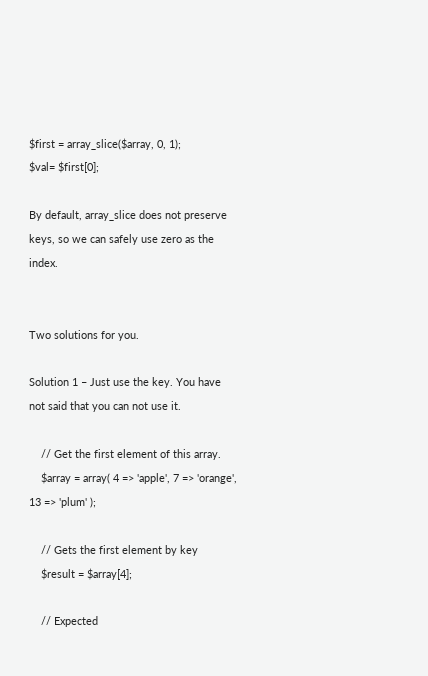$first = array_slice($array, 0, 1);
$val= $first[0];

By default, array_slice does not preserve keys, so we can safely use zero as the index.


Two solutions for you.

Solution 1 – Just use the key. You have not said that you can not use it.

    // Get the first element of this array.
    $array = array( 4 => 'apple', 7 => 'orange', 13 => 'plum' );

    // Gets the first element by key
    $result = $array[4];

    // Expected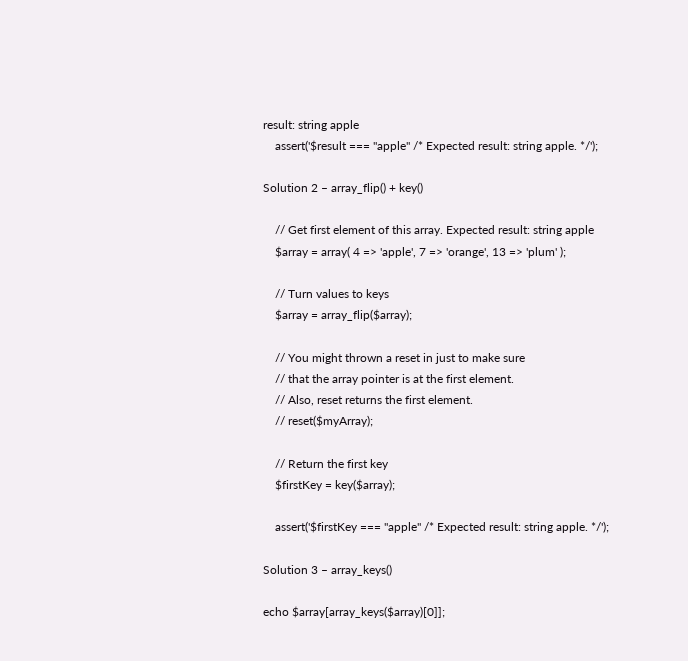result: string apple
    assert('$result === "apple" /* Expected result: string apple. */');

Solution 2 – array_flip() + key()

    // Get first element of this array. Expected result: string apple
    $array = array( 4 => 'apple', 7 => 'orange', 13 => 'plum' );

    // Turn values to keys
    $array = array_flip($array);

    // You might thrown a reset in just to make sure
    // that the array pointer is at the first element.
    // Also, reset returns the first element.
    // reset($myArray);

    // Return the first key
    $firstKey = key($array);

    assert('$firstKey === "apple" /* Expected result: string apple. */');

Solution 3 – array_keys()

echo $array[array_keys($array)[0]];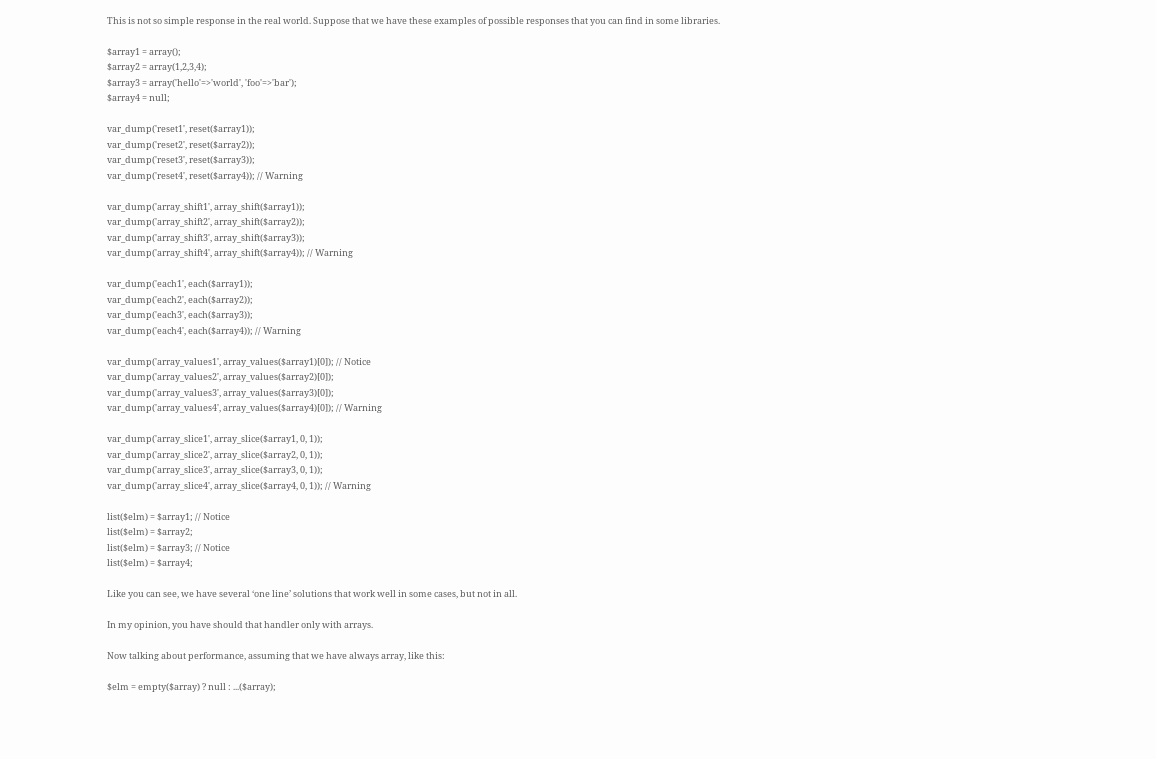This is not so simple response in the real world. Suppose that we have these examples of possible responses that you can find in some libraries.

$array1 = array();
$array2 = array(1,2,3,4);
$array3 = array('hello'=>'world', 'foo'=>'bar');
$array4 = null;

var_dump('reset1', reset($array1));
var_dump('reset2', reset($array2));
var_dump('reset3', reset($array3));
var_dump('reset4', reset($array4)); // Warning

var_dump('array_shift1', array_shift($array1));
var_dump('array_shift2', array_shift($array2));
var_dump('array_shift3', array_shift($array3));
var_dump('array_shift4', array_shift($array4)); // Warning

var_dump('each1', each($array1));
var_dump('each2', each($array2));
var_dump('each3', each($array3));
var_dump('each4', each($array4)); // Warning

var_dump('array_values1', array_values($array1)[0]); // Notice
var_dump('array_values2', array_values($array2)[0]);
var_dump('array_values3', array_values($array3)[0]);
var_dump('array_values4', array_values($array4)[0]); // Warning

var_dump('array_slice1', array_slice($array1, 0, 1));
var_dump('array_slice2', array_slice($array2, 0, 1));
var_dump('array_slice3', array_slice($array3, 0, 1));
var_dump('array_slice4', array_slice($array4, 0, 1)); // Warning

list($elm) = $array1; // Notice
list($elm) = $array2;
list($elm) = $array3; // Notice
list($elm) = $array4;

Like you can see, we have several ‘one line’ solutions that work well in some cases, but not in all.

In my opinion, you have should that handler only with arrays.

Now talking about performance, assuming that we have always array, like this:

$elm = empty($array) ? null : ...($array);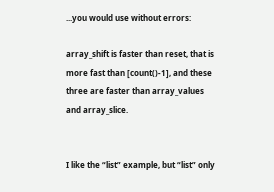...you would use without errors:

array_shift is faster than reset, that is more fast than [count()-1], and these three are faster than array_values and array_slice.


I like the “list” example, but “list” only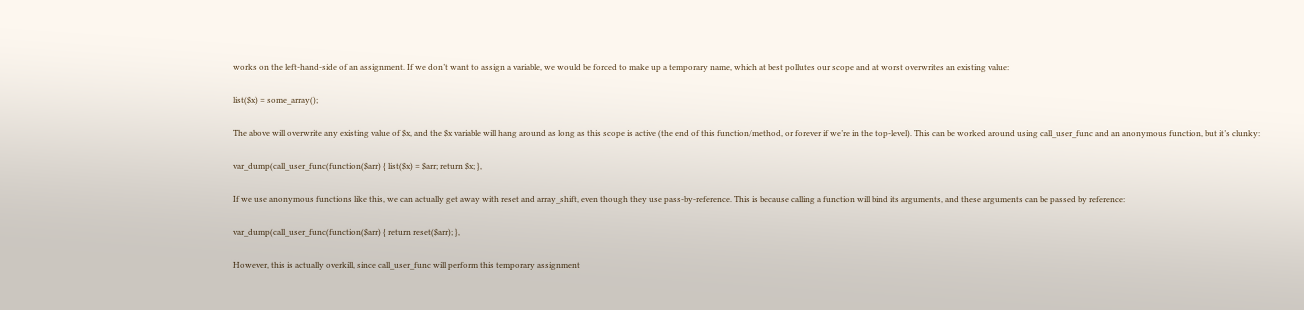works on the left-hand-side of an assignment. If we don’t want to assign a variable, we would be forced to make up a temporary name, which at best pollutes our scope and at worst overwrites an existing value:

list($x) = some_array();

The above will overwrite any existing value of $x, and the $x variable will hang around as long as this scope is active (the end of this function/method, or forever if we’re in the top-level). This can be worked around using call_user_func and an anonymous function, but it’s clunky:

var_dump(call_user_func(function($arr) { list($x) = $arr; return $x; },

If we use anonymous functions like this, we can actually get away with reset and array_shift, even though they use pass-by-reference. This is because calling a function will bind its arguments, and these arguments can be passed by reference:

var_dump(call_user_func(function($arr) { return reset($arr); },

However, this is actually overkill, since call_user_func will perform this temporary assignment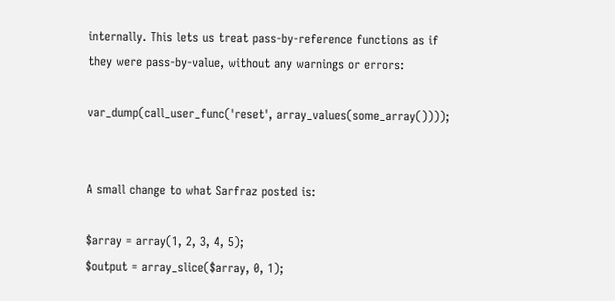internally. This lets us treat pass-by-reference functions as if they were pass-by-value, without any warnings or errors:

var_dump(call_user_func('reset', array_values(some_array())));


A small change to what Sarfraz posted is:

$array = array(1, 2, 3, 4, 5);
$output = array_slice($array, 0, 1);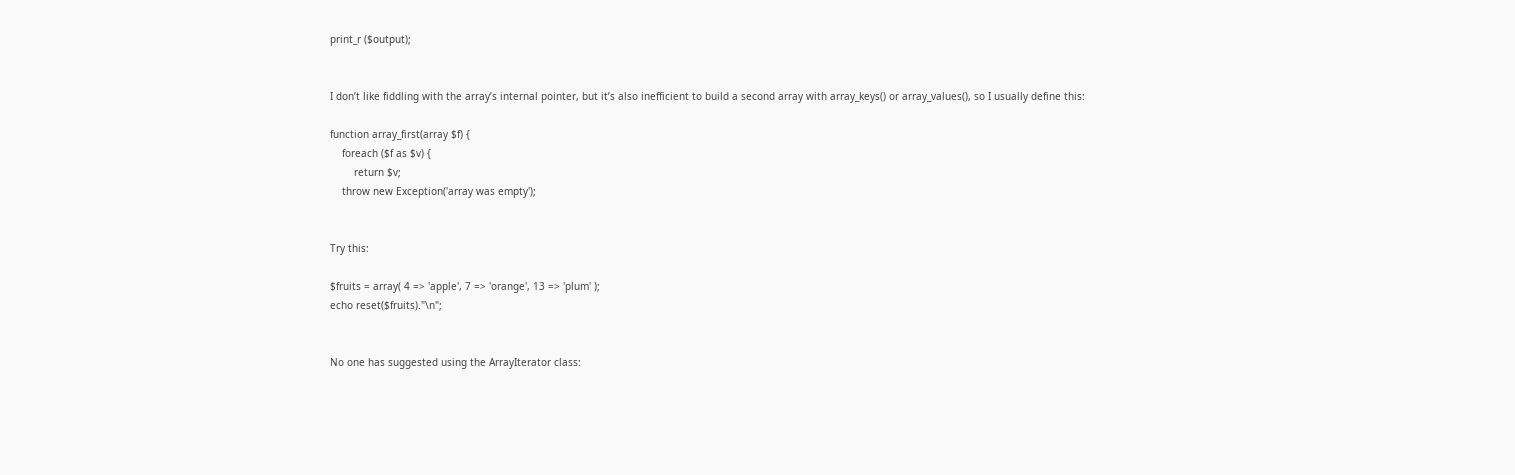print_r ($output);


I don’t like fiddling with the array’s internal pointer, but it’s also inefficient to build a second array with array_keys() or array_values(), so I usually define this:

function array_first(array $f) {
    foreach ($f as $v) {
        return $v;
    throw new Exception('array was empty');


Try this:

$fruits = array( 4 => 'apple', 7 => 'orange', 13 => 'plum' );
echo reset($fruits)."\n";


No one has suggested using the ArrayIterator class: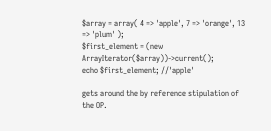$array = array( 4 => 'apple', 7 => 'orange', 13 => 'plum' );
$first_element = (new ArrayIterator($array))->current();
echo $first_element; //'apple'

gets around the by reference stipulation of the OP.